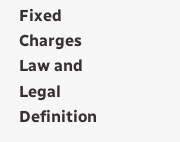Fixed Charges Law and Legal Definition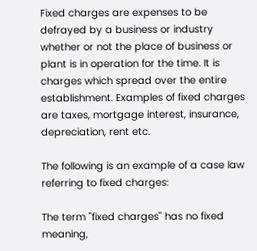Fixed charges are expenses to be defrayed by a business or industry whether or not the place of business or plant is in operation for the time. It is charges which spread over the entire establishment. Examples of fixed charges are taxes, mortgage interest, insurance, depreciation, rent etc.

The following is an example of a case law referring to fixed charges:

The term "fixed charges" has no fixed meaning,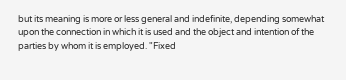but its meaning is more or less general and indefinite, depending somewhat upon the connection in which it is used and the object and intention of the parties by whom it is employed. "Fixed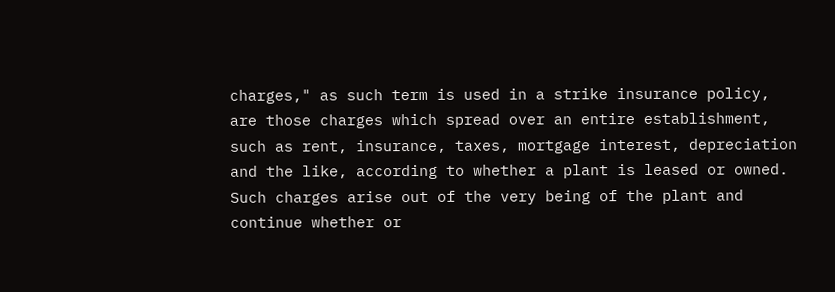charges," as such term is used in a strike insurance policy, are those charges which spread over an entire establishment, such as rent, insurance, taxes, mortgage interest, depreciation and the like, according to whether a plant is leased or owned. Such charges arise out of the very being of the plant and continue whether or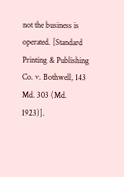not the business is operated. [Standard Printing & Publishing Co. v. Bothwell, 143 Md. 303 (Md. 1923)].